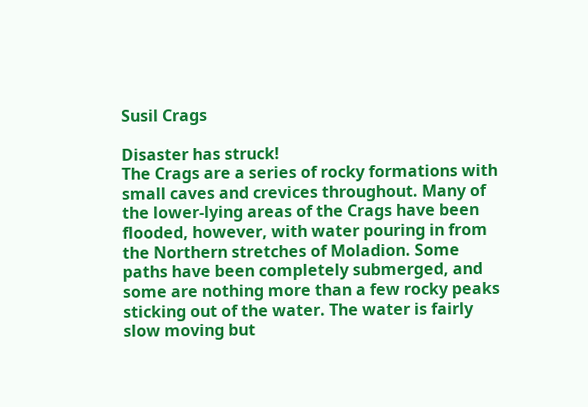Susil Crags

Disaster has struck!
The Crags are a series of rocky formations with small caves and crevices throughout. Many of the lower-lying areas of the Crags have been flooded, however, with water pouring in from the Northern stretches of Moladion. Some paths have been completely submerged, and some are nothing more than a few rocky peaks sticking out of the water. The water is fairly slow moving but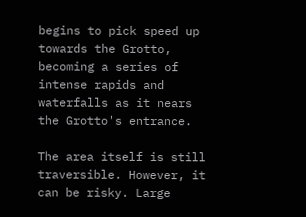begins to pick speed up towards the Grotto, becoming a series of intense rapids and waterfalls as it nears the Grotto's entrance.

The area itself is still traversible. However, it can be risky. Large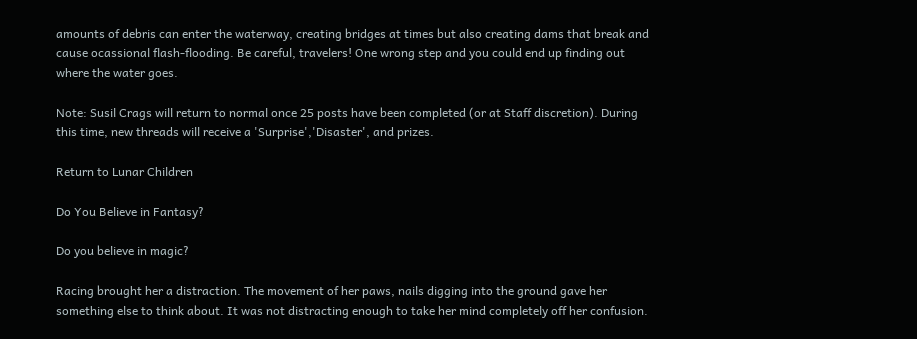amounts of debris can enter the waterway, creating bridges at times but also creating dams that break and cause ocassional flash-flooding. Be careful, travelers! One wrong step and you could end up finding out where the water goes.

Note: Susil Crags will return to normal once 25 posts have been completed (or at Staff discretion). During this time, new threads will receive a 'Surprise','Disaster', and prizes.

Return to Lunar Children

Do You Believe in Fantasy?

Do you believe in magic?

Racing brought her a distraction. The movement of her paws, nails digging into the ground gave her something else to think about. It was not distracting enough to take her mind completely off her confusion.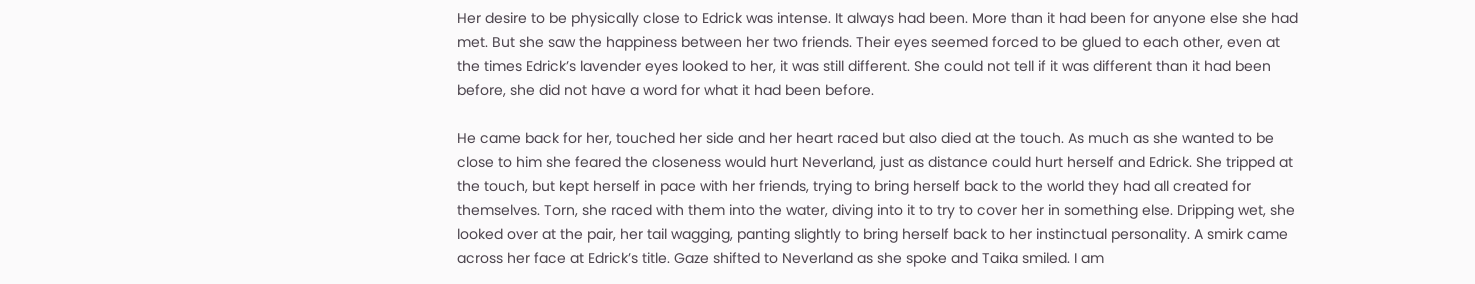Her desire to be physically close to Edrick was intense. It always had been. More than it had been for anyone else she had met. But she saw the happiness between her two friends. Their eyes seemed forced to be glued to each other, even at the times Edrick’s lavender eyes looked to her, it was still different. She could not tell if it was different than it had been before, she did not have a word for what it had been before.

He came back for her, touched her side and her heart raced but also died at the touch. As much as she wanted to be close to him she feared the closeness would hurt Neverland, just as distance could hurt herself and Edrick. She tripped at the touch, but kept herself in pace with her friends, trying to bring herself back to the world they had all created for themselves. Torn, she raced with them into the water, diving into it to try to cover her in something else. Dripping wet, she looked over at the pair, her tail wagging, panting slightly to bring herself back to her instinctual personality. A smirk came across her face at Edrick’s title. Gaze shifted to Neverland as she spoke and Taika smiled. I am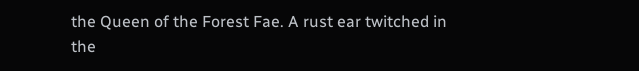the Queen of the Forest Fae. A rust ear twitched in the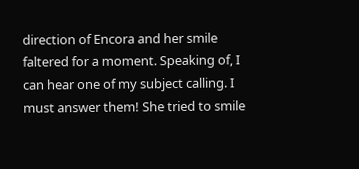direction of Encora and her smile faltered for a moment. Speaking of, I can hear one of my subject calling. I must answer them! She tried to smile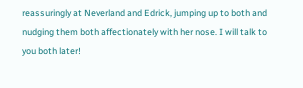reassuringly at Neverland and Edrick, jumping up to both and nudging them both affectionately with her nose. I will talk to you both later!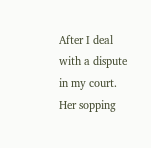After I deal with a dispute in my court. Her sopping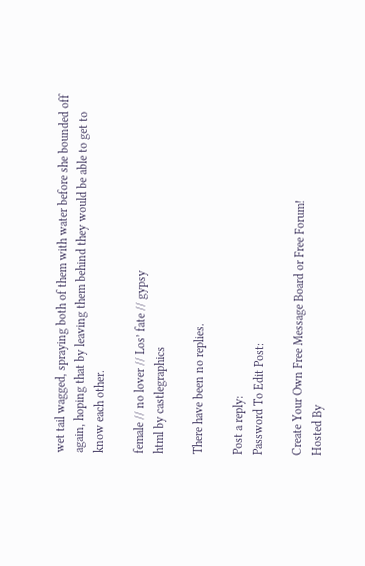wet tail wagged, spraying both of them with water before she bounded off again, hoping that by leaving them behind they would be able to get to know each other.

female // no lover // Los’ fate // gypsy
html by castlegraphics

There have been no replies.

Post a reply:
Password To Edit Post:

Create Your Own Free Message Board or Free Forum!
Hosted By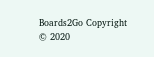Boards2Go Copyright © 2020